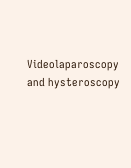Videolaparoscopy and hysteroscopy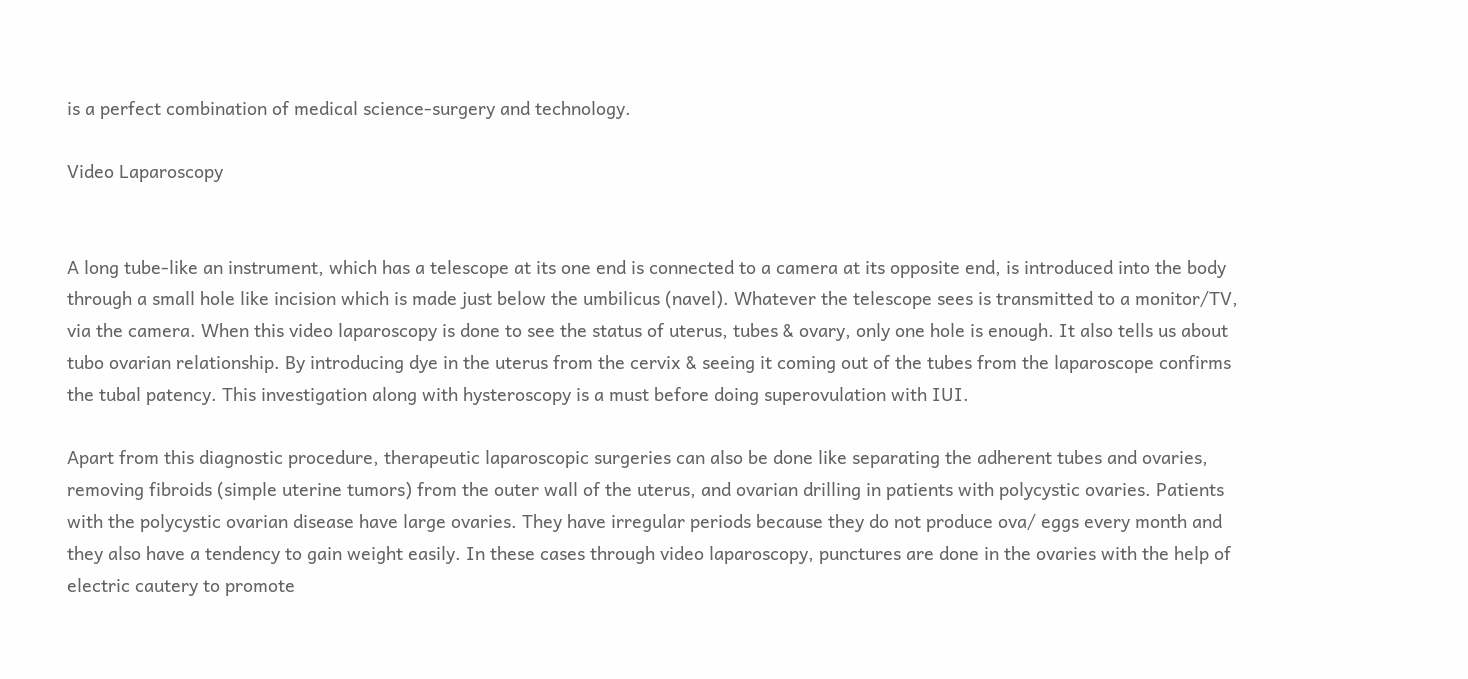is a perfect combination of medical science-surgery and technology.

Video Laparoscopy


A long tube-like an instrument, which has a telescope at its one end is connected to a camera at its opposite end, is introduced into the body through a small hole like incision which is made just below the umbilicus (navel). Whatever the telescope sees is transmitted to a monitor/TV, via the camera. When this video laparoscopy is done to see the status of uterus, tubes & ovary, only one hole is enough. It also tells us about tubo ovarian relationship. By introducing dye in the uterus from the cervix & seeing it coming out of the tubes from the laparoscope confirms the tubal patency. This investigation along with hysteroscopy is a must before doing superovulation with IUI.

Apart from this diagnostic procedure, therapeutic laparoscopic surgeries can also be done like separating the adherent tubes and ovaries, removing fibroids (simple uterine tumors) from the outer wall of the uterus, and ovarian drilling in patients with polycystic ovaries. Patients with the polycystic ovarian disease have large ovaries. They have irregular periods because they do not produce ova/ eggs every month and they also have a tendency to gain weight easily. In these cases through video laparoscopy, punctures are done in the ovaries with the help of electric cautery to promote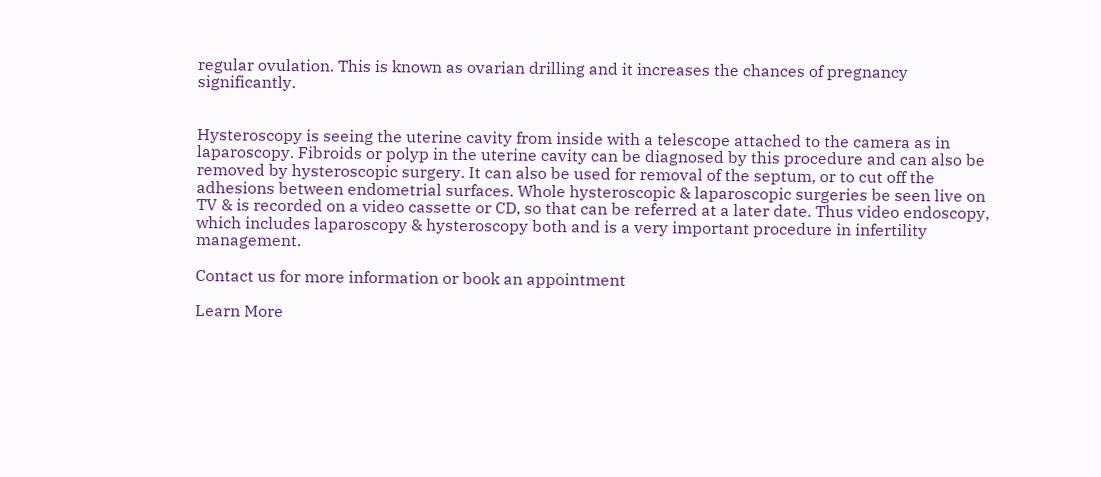regular ovulation. This is known as ovarian drilling and it increases the chances of pregnancy significantly.


Hysteroscopy is seeing the uterine cavity from inside with a telescope attached to the camera as in laparoscopy. Fibroids or polyp in the uterine cavity can be diagnosed by this procedure and can also be removed by hysteroscopic surgery. It can also be used for removal of the septum, or to cut off the adhesions between endometrial surfaces. Whole hysteroscopic & laparoscopic surgeries be seen live on TV & is recorded on a video cassette or CD, so that can be referred at a later date. Thus video endoscopy, which includes laparoscopy & hysteroscopy both and is a very important procedure in infertility management.

Contact us for more information or book an appointment

Learn More